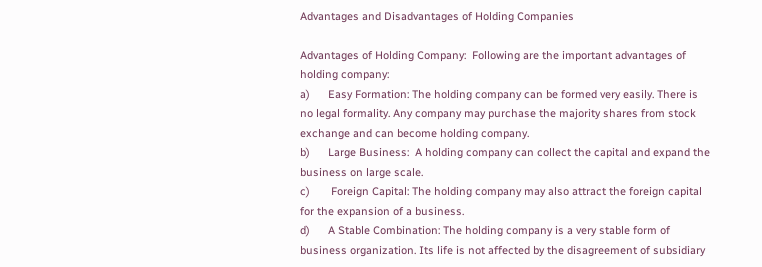Advantages and Disadvantages of Holding Companies

Advantages of Holding Company:  Following are the important advantages of holding company:
a)      Easy Formation: The holding company can be formed very easily. There is no legal formality. Any company may purchase the majority shares from stock exchange and can become holding company.
b)      Large Business:  A holding company can collect the capital and expand the business on large scale.
c)       Foreign Capital: The holding company may also attract the foreign capital for the expansion of a business.
d)      A Stable Combination: The holding company is a very stable form of business organization. Its life is not affected by the disagreement of subsidiary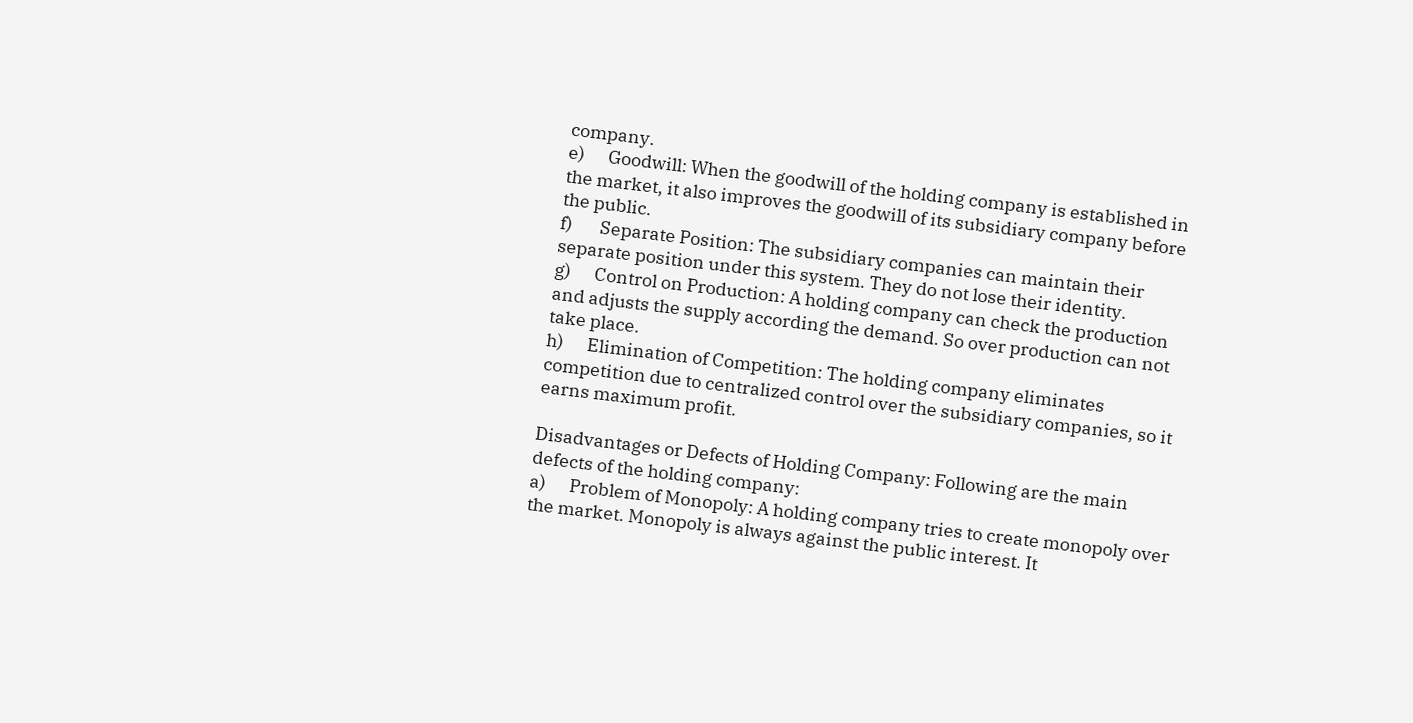company.
e)      Goodwill: When the goodwill of the holding company is established in the market, it also improves the goodwill of its subsidiary company before the public.
f)       Separate Position: The subsidiary companies can maintain their separate position under this system. They do not lose their identity.
g)      Control on Production: A holding company can check the production and adjusts the supply according the demand. So over production can not take place.
h)      Elimination of Competition: The holding company eliminates competition due to centralized control over the subsidiary companies, so it earns maximum profit.

Disadvantages or Defects of Holding Company: Following are the main defects of the holding company:
a)      Problem of Monopoly: A holding company tries to create monopoly over the market. Monopoly is always against the public interest. It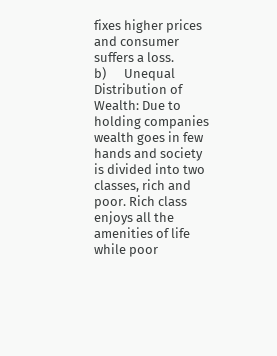fixes higher prices and consumer suffers a loss.
b)      Unequal Distribution of Wealth: Due to holding companies wealth goes in few hands and society is divided into two classes, rich and poor. Rich class enjoys all the amenities of life while poor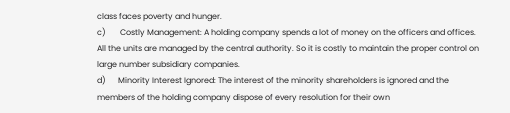class faces poverty and hunger.
c)       Costly Management: A holding company spends a lot of money on the officers and offices. All the units are managed by the central authority. So it is costly to maintain the proper control on large number subsidiary companies.
d)      Minority Interest Ignored: The interest of the minority shareholders is ignored and the members of the holding company dispose of every resolution for their own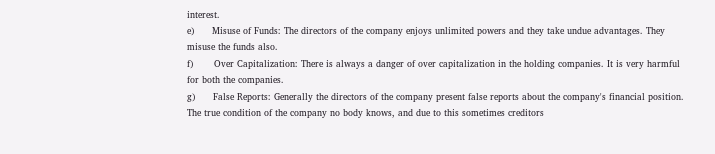interest.
e)      Misuse of Funds: The directors of the company enjoys unlimited powers and they take undue advantages. They misuse the funds also.
f)       Over Capitalization: There is always a danger of over capitalization in the holding companies. It is very harmful for both the companies.
g)      False Reports: Generally the directors of the company present false reports about the company's financial position. The true condition of the company no body knows, and due to this sometimes creditors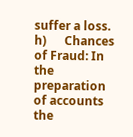suffer a loss.
h)      Chances of Fraud: In the preparation of accounts the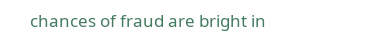chances of fraud are bright in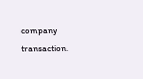company transaction.